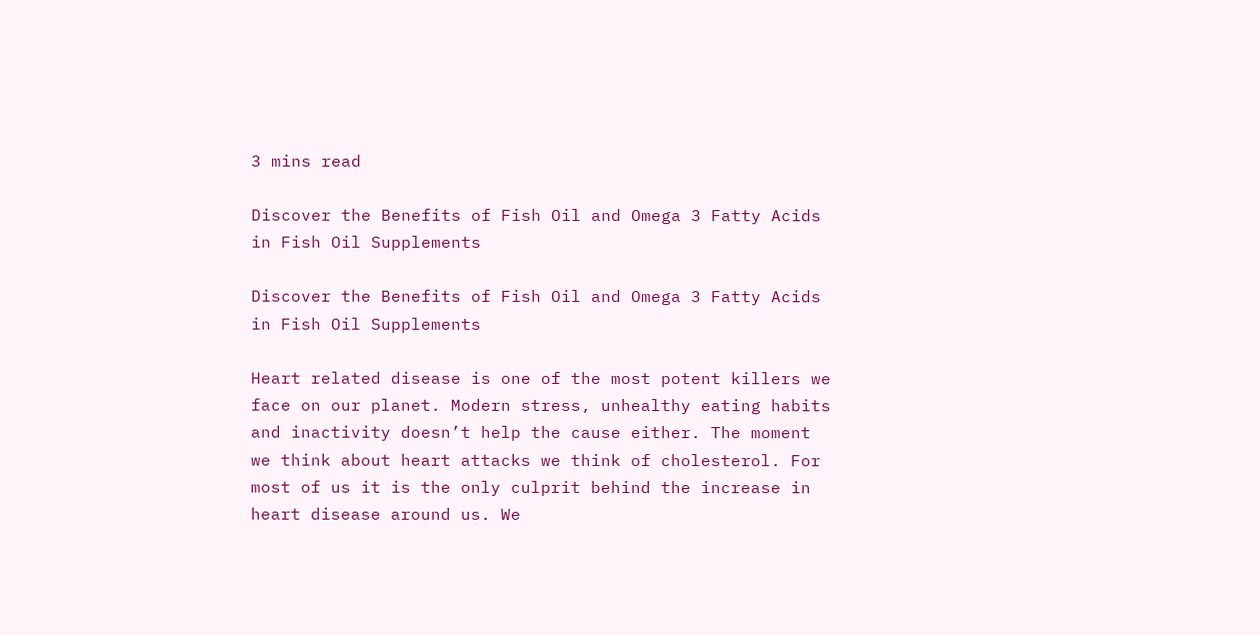3 mins read

Discover the Benefits of Fish Oil and Omega 3 Fatty Acids in Fish Oil Supplements

Discover the Benefits of Fish Oil and Omega 3 Fatty Acids in Fish Oil Supplements

Heart related disease is one of the most potent killers we face on our planet. Modern stress, unhealthy eating habits and inactivity doesn’t help the cause either. The moment we think about heart attacks we think of cholesterol. For most of us it is the only culprit behind the increase in heart disease around us. We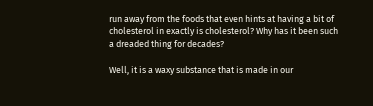run away from the foods that even hints at having a bit of cholesterol in exactly is cholesterol? Why has it been such a dreaded thing for decades?

Well, it is a waxy substance that is made in our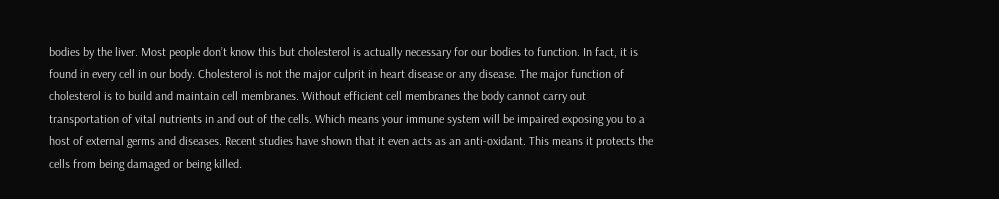bodies by the liver. Most people don’t know this but cholesterol is actually necessary for our bodies to function. In fact, it is found in every cell in our body. Cholesterol is not the major culprit in heart disease or any disease. The major function of cholesterol is to build and maintain cell membranes. Without efficient cell membranes the body cannot carry out transportation of vital nutrients in and out of the cells. Which means your immune system will be impaired exposing you to a host of external germs and diseases. Recent studies have shown that it even acts as an anti-oxidant. This means it protects the cells from being damaged or being killed.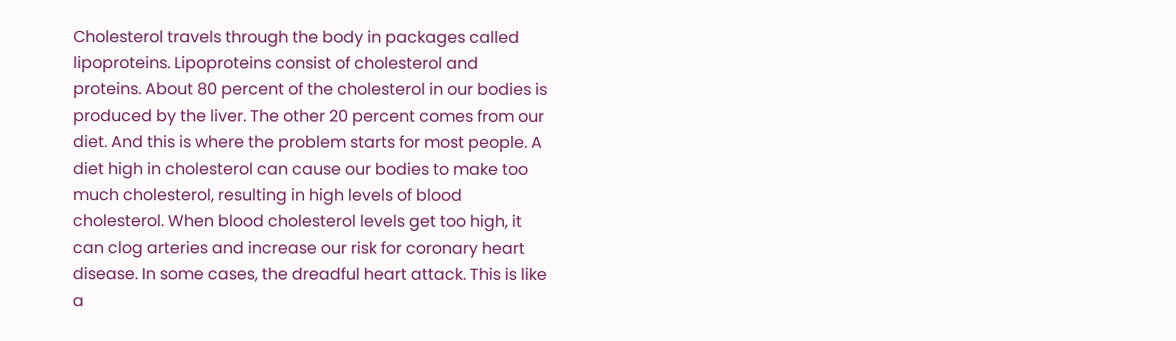Cholesterol travels through the body in packages called lipoproteins. Lipoproteins consist of cholesterol and proteins. About 80 percent of the cholesterol in our bodies is produced by the liver. The other 20 percent comes from our diet. And this is where the problem starts for most people. A diet high in cholesterol can cause our bodies to make too much cholesterol, resulting in high levels of blood cholesterol. When blood cholesterol levels get too high, it can clog arteries and increase our risk for coronary heart disease. In some cases, the dreadful heart attack. This is like a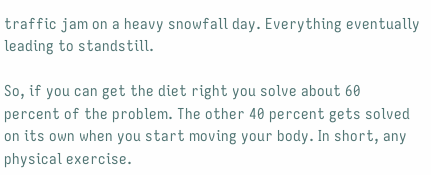traffic jam on a heavy snowfall day. Everything eventually leading to standstill.

So, if you can get the diet right you solve about 60 percent of the problem. The other 40 percent gets solved on its own when you start moving your body. In short, any physical exercise.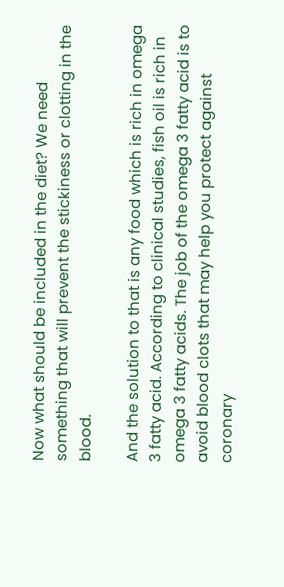Now what should be included in the diet? We need something that will prevent the stickiness or clotting in the blood.

And the solution to that is any food which is rich in omega 3 fatty acid. According to clinical studies, fish oil is rich in omega 3 fatty acids. The job of the omega 3 fatty acid is to avoid blood clots that may help you protect against coronary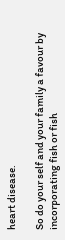heart disease.

So do your self and your family a favour by incorporating fish or fish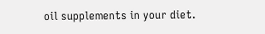oil supplements in your diet.